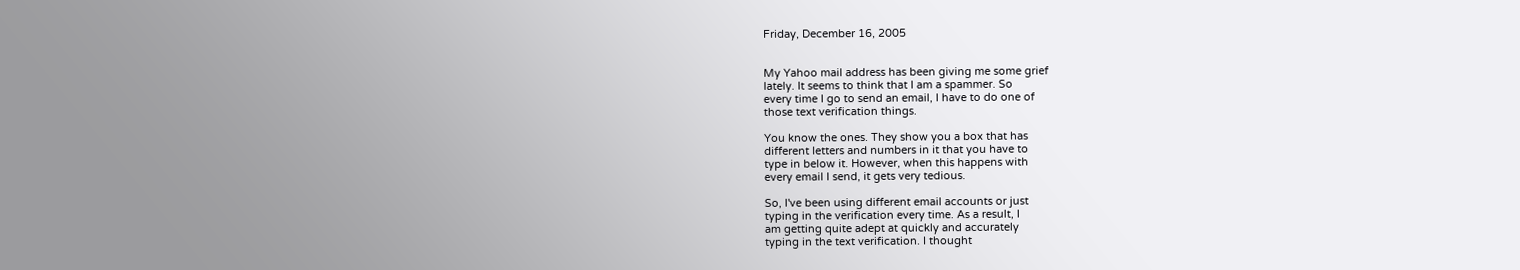Friday, December 16, 2005


My Yahoo mail address has been giving me some grief
lately. It seems to think that I am a spammer. So
every time I go to send an email, I have to do one of
those text verification things.

You know the ones. They show you a box that has
different letters and numbers in it that you have to
type in below it. However, when this happens with
every email I send, it gets very tedious.

So, I've been using different email accounts or just
typing in the verification every time. As a result, I
am getting quite adept at quickly and accurately
typing in the text verification. I thought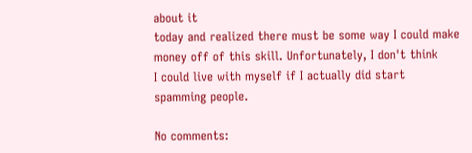about it
today and realized there must be some way I could make
money off of this skill. Unfortunately, I don't think
I could live with myself if I actually did start
spamming people.

No comments: